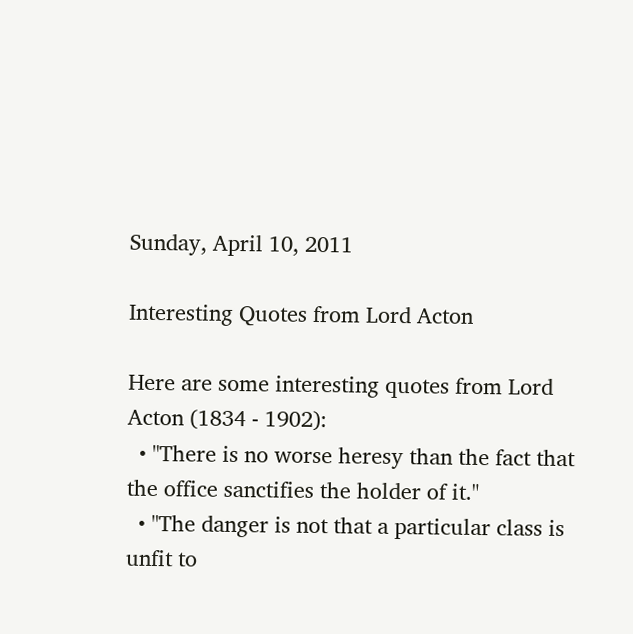Sunday, April 10, 2011

Interesting Quotes from Lord Acton

Here are some interesting quotes from Lord Acton (1834 - 1902):
  • "There is no worse heresy than the fact that the office sanctifies the holder of it."
  • "The danger is not that a particular class is unfit to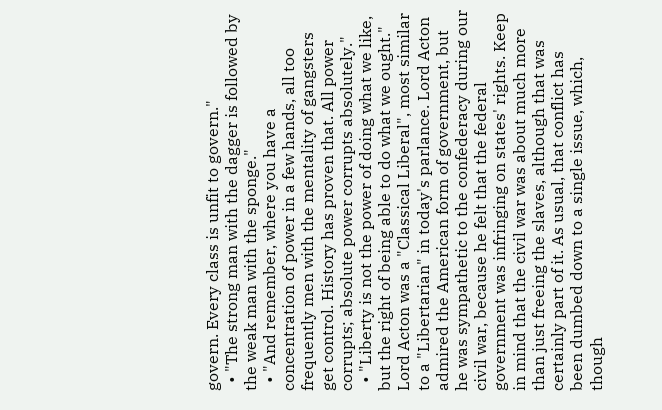govern. Every class is unfit to govern."
  • "The strong man with the dagger is followed by the weak man with the sponge."
  • "And remember, where you have a concentration of power in a few hands, all too frequently men with the mentality of gangsters get control. History has proven that. All power corrupts; absolute power corrupts absolutely."
  • "Liberty is not the power of doing what we like, but the right of being able to do what we ought."
Lord Acton was a "Classical Liberal", most similar to a "Libertarian" in today's parlance. Lord Acton admired the American form of government, but he was sympathetic to the confederacy during our civil war, because he felt that the federal government was infringing on states' rights. Keep in mind that the civil war was about much more than just freeing the slaves, although that was certainly part of it. As usual, that conflict has been dumbed down to a single issue, which, though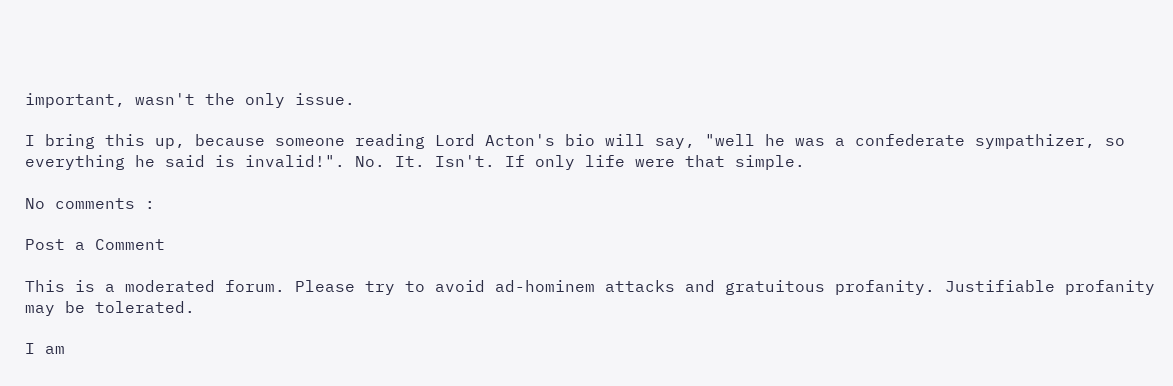important, wasn't the only issue.

I bring this up, because someone reading Lord Acton's bio will say, "well he was a confederate sympathizer, so everything he said is invalid!". No. It. Isn't. If only life were that simple.

No comments :

Post a Comment

This is a moderated forum. Please try to avoid ad-hominem attacks and gratuitous profanity. Justifiable profanity may be tolerated.

I am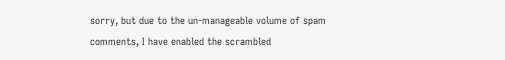sorry, but due to the un-manageable volume of spam comments, I have enabled the scrambled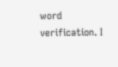word verification. I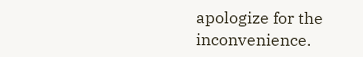apologize for the inconvenience.